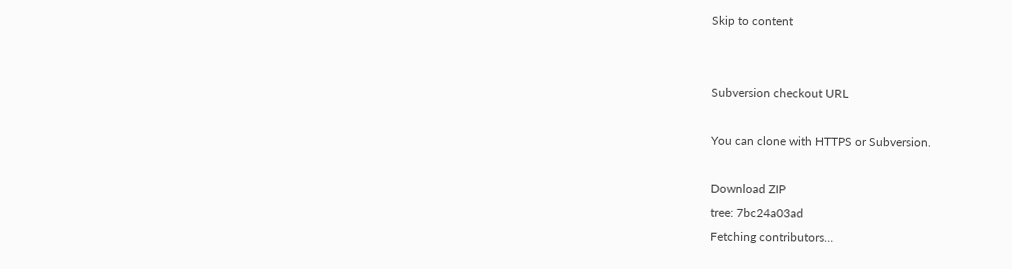Skip to content


Subversion checkout URL

You can clone with HTTPS or Subversion.

Download ZIP
tree: 7bc24a03ad
Fetching contributors…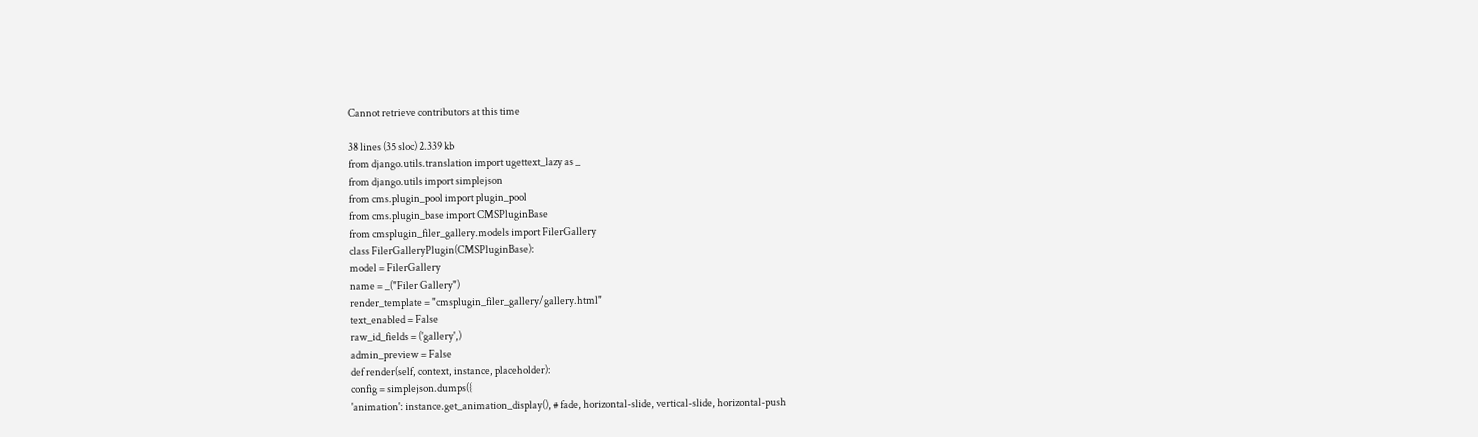Cannot retrieve contributors at this time

38 lines (35 sloc) 2.339 kb
from django.utils.translation import ugettext_lazy as _
from django.utils import simplejson
from cms.plugin_pool import plugin_pool
from cms.plugin_base import CMSPluginBase
from cmsplugin_filer_gallery.models import FilerGallery
class FilerGalleryPlugin(CMSPluginBase):
model = FilerGallery
name = _("Filer Gallery")
render_template = "cmsplugin_filer_gallery/gallery.html"
text_enabled = False
raw_id_fields = ('gallery',)
admin_preview = False
def render(self, context, instance, placeholder):
config = simplejson.dumps({
'animation': instance.get_animation_display(), # fade, horizontal-slide, vertical-slide, horizontal-push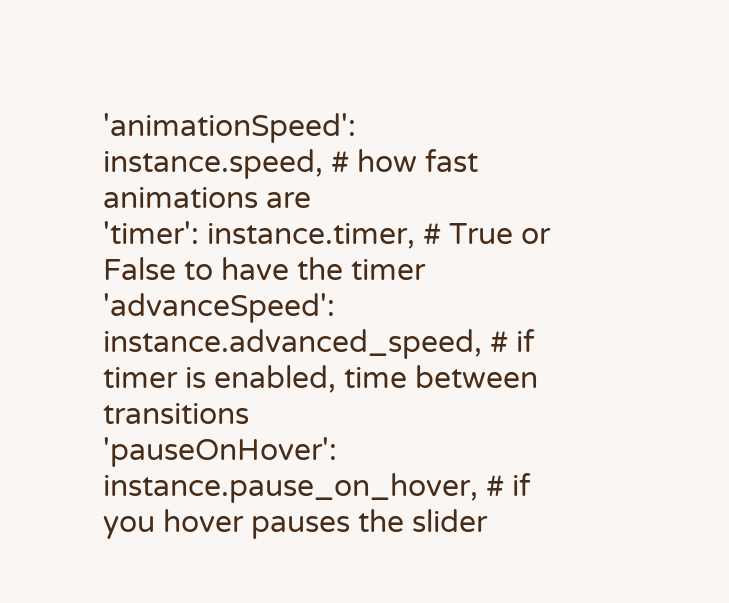'animationSpeed': instance.speed, # how fast animations are
'timer': instance.timer, # True or False to have the timer
'advanceSpeed': instance.advanced_speed, # if timer is enabled, time between transitions
'pauseOnHover': instance.pause_on_hover, # if you hover pauses the slider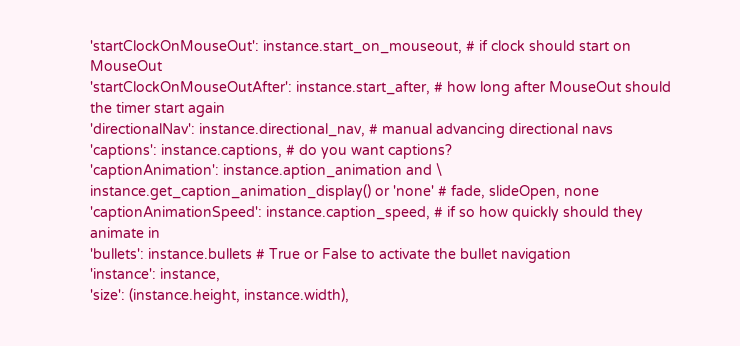'startClockOnMouseOut': instance.start_on_mouseout, # if clock should start on MouseOut
'startClockOnMouseOutAfter': instance.start_after, # how long after MouseOut should the timer start again
'directionalNav': instance.directional_nav, # manual advancing directional navs
'captions': instance.captions, # do you want captions?
'captionAnimation': instance.aption_animation and \
instance.get_caption_animation_display() or 'none' # fade, slideOpen, none
'captionAnimationSpeed': instance.caption_speed, # if so how quickly should they animate in
'bullets': instance.bullets # True or False to activate the bullet navigation
'instance': instance,
'size': (instance.height, instance.width),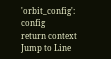'orbit_config': config
return context
Jump to Line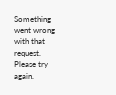Something went wrong with that request. Please try again.